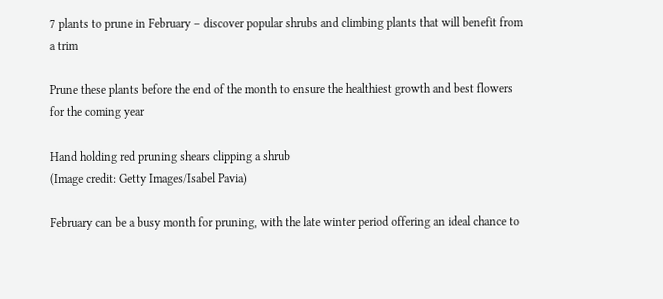7 plants to prune in February – discover popular shrubs and climbing plants that will benefit from a trim

Prune these plants before the end of the month to ensure the healthiest growth and best flowers for the coming year

Hand holding red pruning shears clipping a shrub
(Image credit: Getty Images/Isabel Pavia)

February can be a busy month for pruning, with the late winter period offering an ideal chance to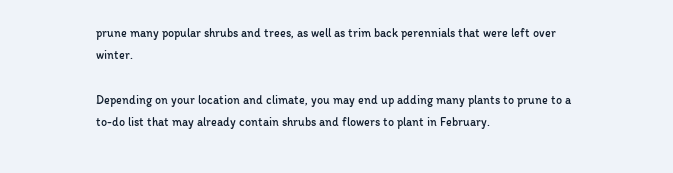prune many popular shrubs and trees, as well as trim back perennials that were left over winter.

Depending on your location and climate, you may end up adding many plants to prune to a to-do list that may already contain shrubs and flowers to plant in February.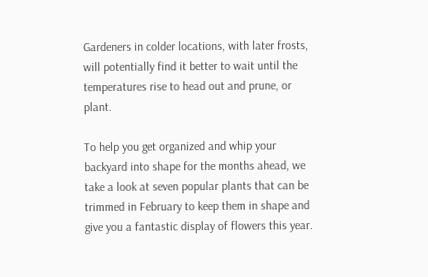Gardeners in colder locations, with later frosts, will potentially find it better to wait until the temperatures rise to head out and prune, or plant.

To help you get organized and whip your backyard into shape for the months ahead, we take a look at seven popular plants that can be trimmed in February to keep them in shape and give you a fantastic display of flowers this year.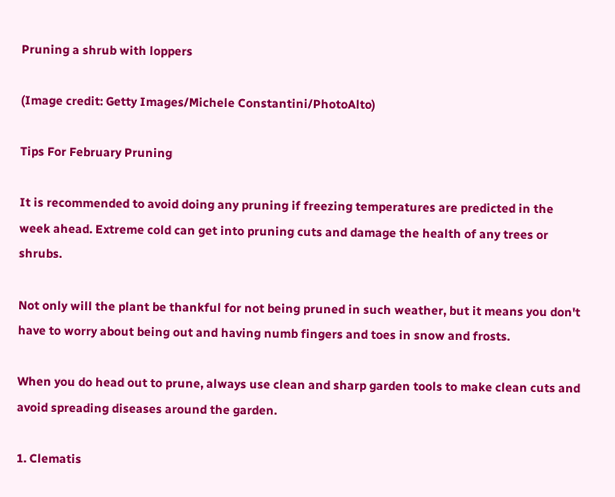Pruning a shrub with loppers

(Image credit: Getty Images/Michele Constantini/PhotoAlto)

Tips For February Pruning

It is recommended to avoid doing any pruning if freezing temperatures are predicted in the week ahead. Extreme cold can get into pruning cuts and damage the health of any trees or shrubs.

Not only will the plant be thankful for not being pruned in such weather, but it means you don't have to worry about being out and having numb fingers and toes in snow and frosts.

When you do head out to prune, always use clean and sharp garden tools to make clean cuts and avoid spreading diseases around the garden.

1. Clematis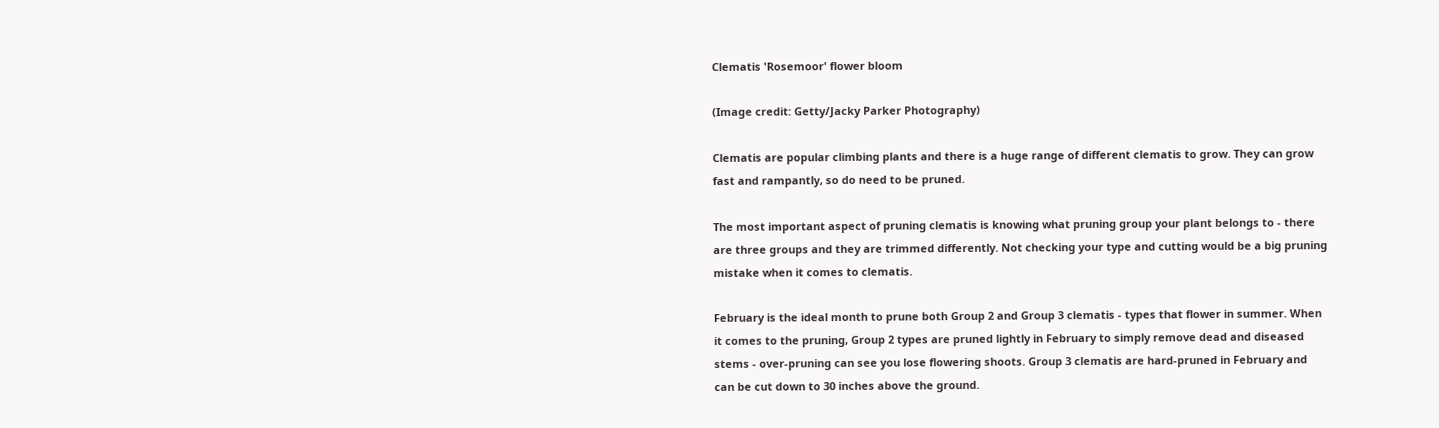Clematis 'Rosemoor' flower bloom

(Image credit: Getty/Jacky Parker Photography)

Clematis are popular climbing plants and there is a huge range of different clematis to grow. They can grow fast and rampantly, so do need to be pruned.

The most important aspect of pruning clematis is knowing what pruning group your plant belongs to - there are three groups and they are trimmed differently. Not checking your type and cutting would be a big pruning mistake when it comes to clematis.

February is the ideal month to prune both Group 2 and Group 3 clematis - types that flower in summer. When it comes to the pruning, Group 2 types are pruned lightly in February to simply remove dead and diseased stems - over-pruning can see you lose flowering shoots. Group 3 clematis are hard-pruned in February and can be cut down to 30 inches above the ground.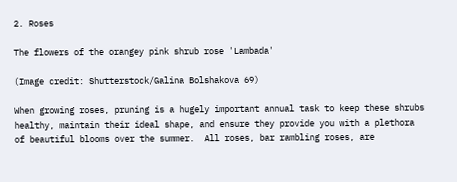2. Roses

The flowers of the orangey pink shrub rose 'Lambada'

(Image credit: Shutterstock/Galina Bolshakova 69)

When growing roses, pruning is a hugely important annual task to keep these shrubs healthy, maintain their ideal shape, and ensure they provide you with a plethora of beautiful blooms over the summer.  All roses, bar rambling roses, are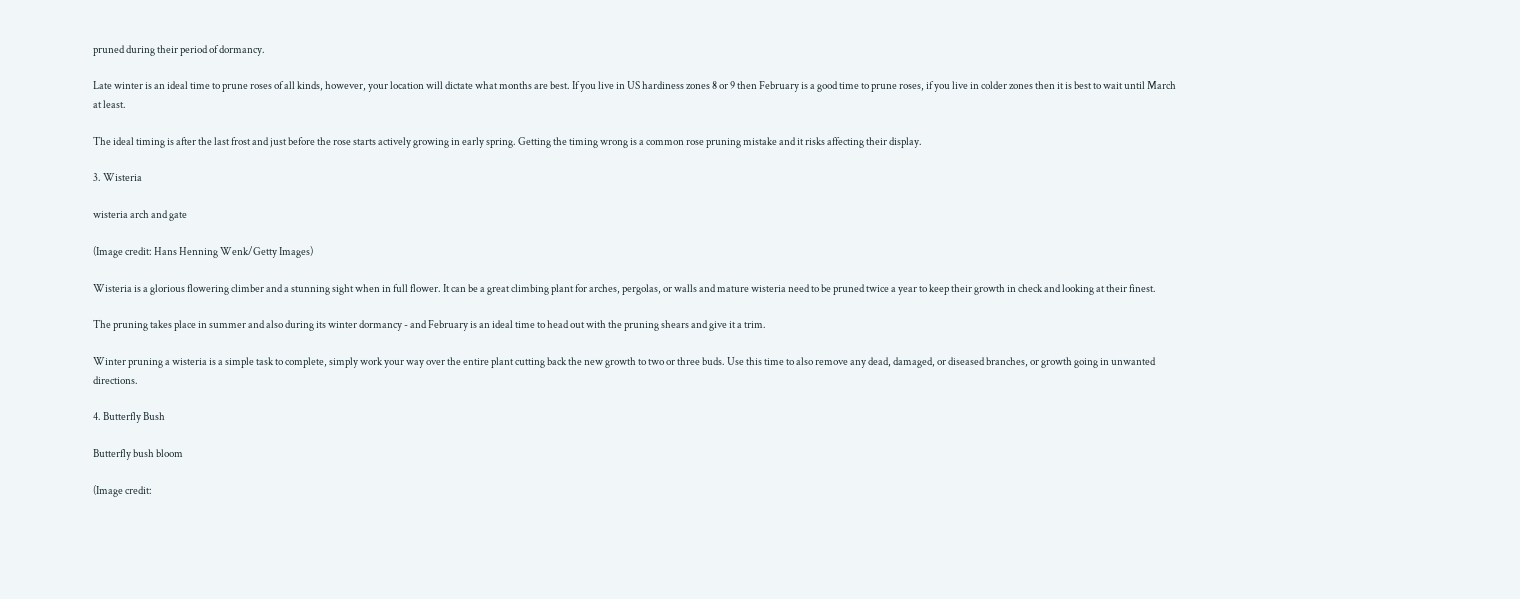pruned during their period of dormancy.

Late winter is an ideal time to prune roses of all kinds, however, your location will dictate what months are best. If you live in US hardiness zones 8 or 9 then February is a good time to prune roses, if you live in colder zones then it is best to wait until March at least.

The ideal timing is after the last frost and just before the rose starts actively growing in early spring. Getting the timing wrong is a common rose pruning mistake and it risks affecting their display.

3. Wisteria

wisteria arch and gate

(Image credit: Hans Henning Wenk/Getty Images)

Wisteria is a glorious flowering climber and a stunning sight when in full flower. It can be a great climbing plant for arches, pergolas, or walls and mature wisteria need to be pruned twice a year to keep their growth in check and looking at their finest.

The pruning takes place in summer and also during its winter dormancy - and February is an ideal time to head out with the pruning shears and give it a trim.

Winter pruning a wisteria is a simple task to complete, simply work your way over the entire plant cutting back the new growth to two or three buds. Use this time to also remove any dead, damaged, or diseased branches, or growth going in unwanted directions.

4. Butterfly Bush

Butterfly bush bloom

(Image credit: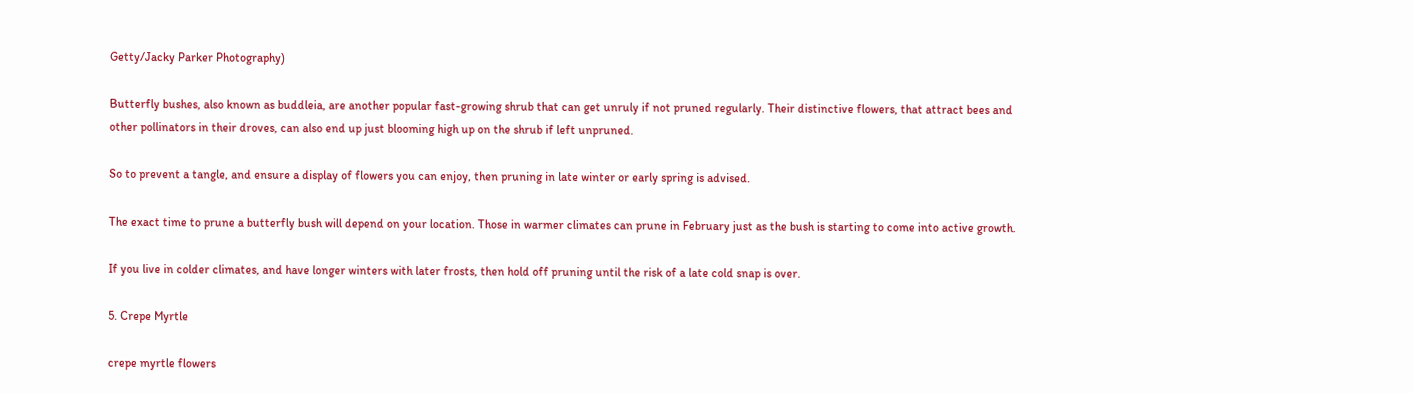Getty/Jacky Parker Photography)

Butterfly bushes, also known as buddleia, are another popular fast-growing shrub that can get unruly if not pruned regularly. Their distinctive flowers, that attract bees and other pollinators in their droves, can also end up just blooming high up on the shrub if left unpruned.

So to prevent a tangle, and ensure a display of flowers you can enjoy, then pruning in late winter or early spring is advised.

The exact time to prune a butterfly bush will depend on your location. Those in warmer climates can prune in February just as the bush is starting to come into active growth.

If you live in colder climates, and have longer winters with later frosts, then hold off pruning until the risk of a late cold snap is over.

5. Crepe Myrtle

crepe myrtle flowers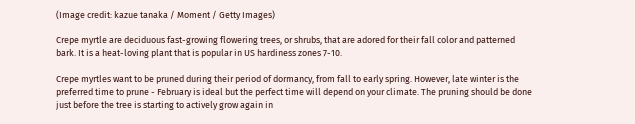(Image credit: kazue tanaka / Moment / Getty Images)

Crepe myrtle are deciduous fast-growing flowering trees, or shrubs, that are adored for their fall color and patterned bark. It is a heat-loving plant that is popular in US hardiness zones 7-10.

Crepe myrtles want to be pruned during their period of dormancy, from fall to early spring. However, late winter is the preferred time to prune - February is ideal but the perfect time will depend on your climate. The pruning should be done just before the tree is starting to actively grow again in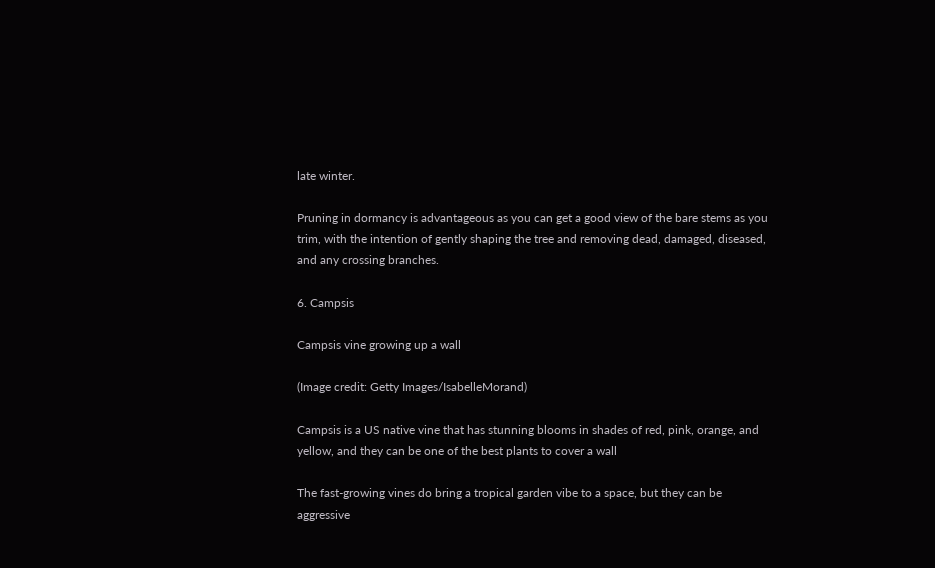late winter.

Pruning in dormancy is advantageous as you can get a good view of the bare stems as you trim, with the intention of gently shaping the tree and removing dead, damaged, diseased, and any crossing branches.

6. Campsis

Campsis vine growing up a wall

(Image credit: Getty Images/IsabelleMorand)

Campsis is a US native vine that has stunning blooms in shades of red, pink, orange, and yellow, and they can be one of the best plants to cover a wall

The fast-growing vines do bring a tropical garden vibe to a space, but they can be aggressive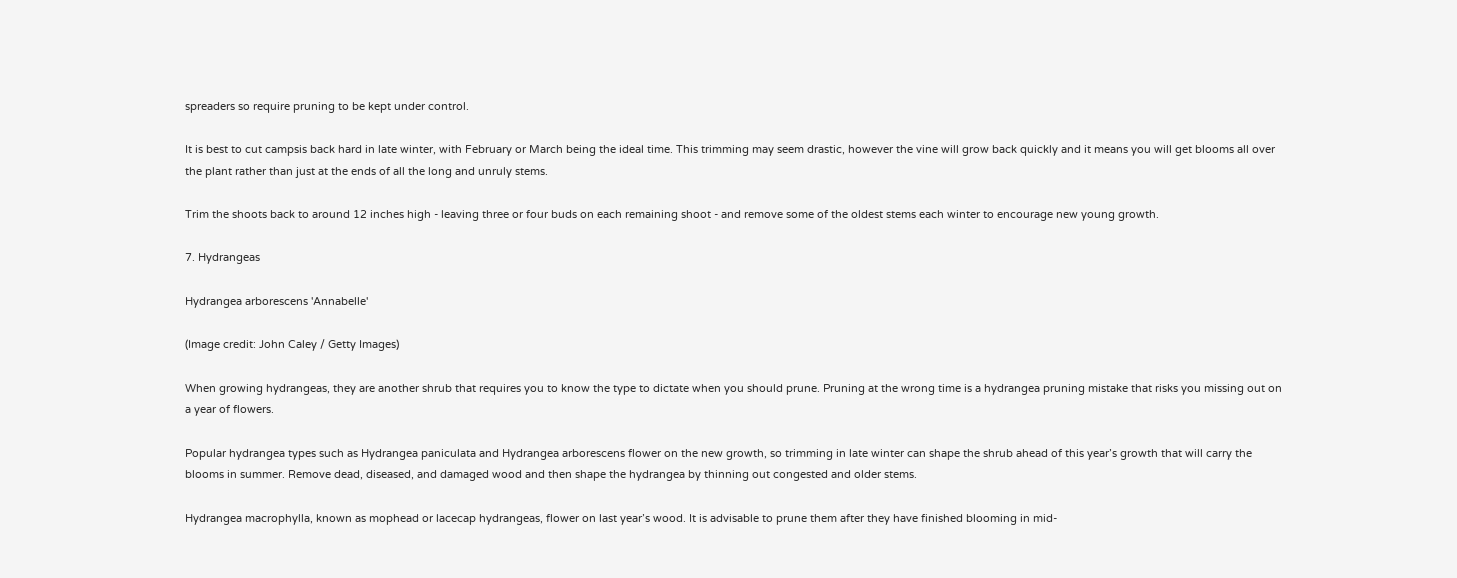spreaders so require pruning to be kept under control.

It is best to cut campsis back hard in late winter, with February or March being the ideal time. This trimming may seem drastic, however the vine will grow back quickly and it means you will get blooms all over the plant rather than just at the ends of all the long and unruly stems.

Trim the shoots back to around 12 inches high - leaving three or four buds on each remaining shoot - and remove some of the oldest stems each winter to encourage new young growth.

7. Hydrangeas

Hydrangea arborescens 'Annabelle'

(Image credit: John Caley / Getty Images)

When growing hydrangeas, they are another shrub that requires you to know the type to dictate when you should prune. Pruning at the wrong time is a hydrangea pruning mistake that risks you missing out on a year of flowers.

Popular hydrangea types such as Hydrangea paniculata and Hydrangea arborescens flower on the new growth, so trimming in late winter can shape the shrub ahead of this year’s growth that will carry the blooms in summer. Remove dead, diseased, and damaged wood and then shape the hydrangea by thinning out congested and older stems.

Hydrangea macrophylla, known as mophead or lacecap hydrangeas, flower on last year’s wood. It is advisable to prune them after they have finished blooming in mid-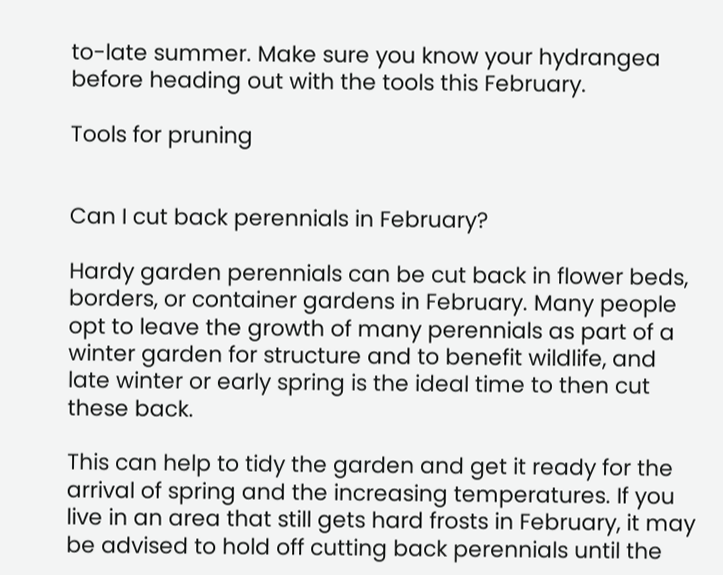to-late summer. Make sure you know your hydrangea before heading out with the tools this February.

Tools for pruning


Can I cut back perennials in February?

Hardy garden perennials can be cut back in flower beds, borders, or container gardens in February. Many people opt to leave the growth of many perennials as part of a winter garden for structure and to benefit wildlife, and late winter or early spring is the ideal time to then cut these back.

This can help to tidy the garden and get it ready for the arrival of spring and the increasing temperatures. If you live in an area that still gets hard frosts in February, it may be advised to hold off cutting back perennials until the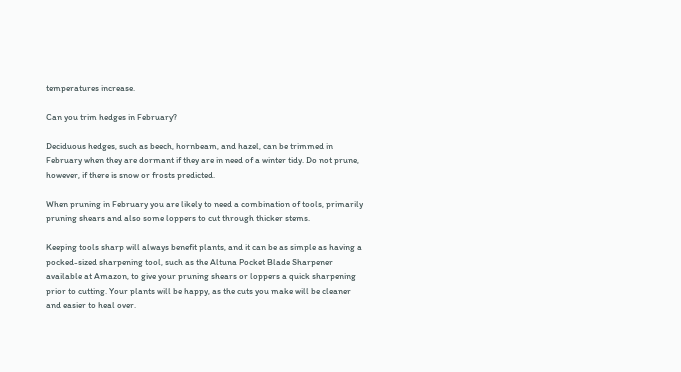temperatures increase.

Can you trim hedges in February?

Deciduous hedges, such as beech, hornbeam, and hazel, can be trimmed in February when they are dormant if they are in need of a winter tidy. Do not prune, however, if there is snow or frosts predicted.

When pruning in February you are likely to need a combination of tools, primarily pruning shears and also some loppers to cut through thicker stems.

Keeping tools sharp will always benefit plants, and it can be as simple as having a pocked-sized sharpening tool, such as the Altuna Pocket Blade Sharpener available at Amazon, to give your pruning shears or loppers a quick sharpening prior to cutting. Your plants will be happy, as the cuts you make will be cleaner and easier to heal over.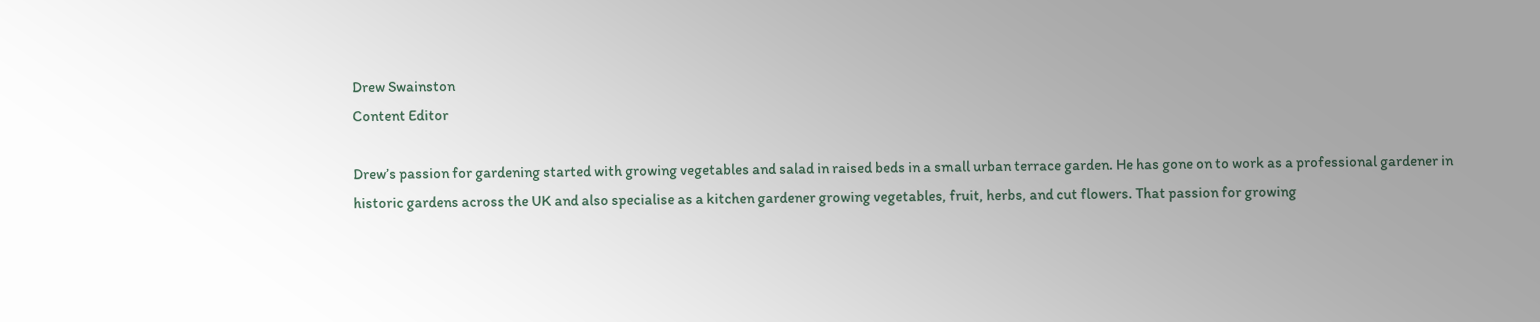Drew Swainston
Content Editor

Drew’s passion for gardening started with growing vegetables and salad in raised beds in a small urban terrace garden. He has gone on to work as a professional gardener in historic gardens across the UK and also specialise as a kitchen gardener growing vegetables, fruit, herbs, and cut flowers. That passion for growing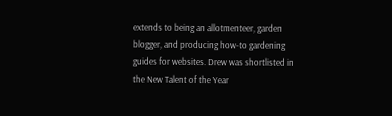extends to being an allotmenteer, garden blogger, and producing how-to gardening guides for websites. Drew was shortlisted in the New Talent of the Year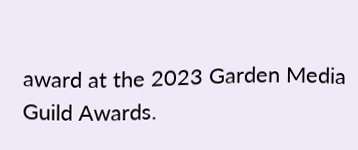award at the 2023 Garden Media Guild Awards.